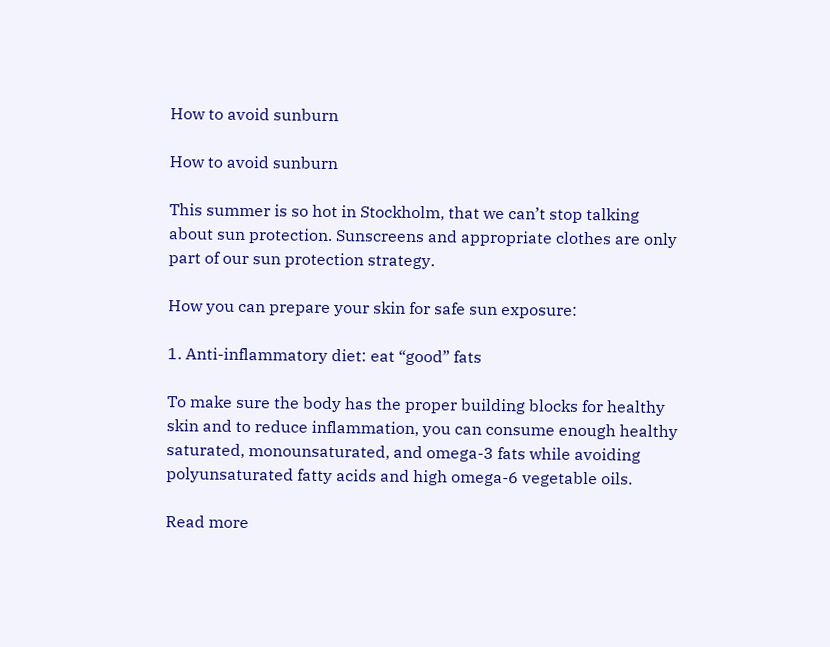How to avoid sunburn

How to avoid sunburn

This summer is so hot in Stockholm, that we can’t stop talking about sun protection. Sunscreens and appropriate clothes are only part of our sun protection strategy.

How you can prepare your skin for safe sun exposure:

1. Anti-inflammatory diet: eat “good” fats

To make sure the body has the proper building blocks for healthy skin and to reduce inflammation, you can consume enough healthy saturated, monounsaturated, and omega-3 fats while avoiding polyunsaturated fatty acids and high omega-6 vegetable oils.

Read more